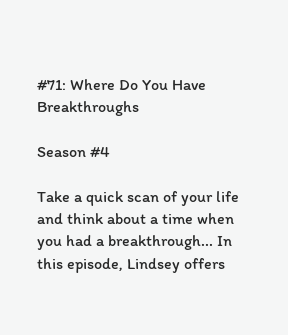#71: Where Do You Have Breakthroughs

Season #4

Take a quick scan of your life and think about a time when you had a breakthrough... In this episode, Lindsey offers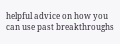helpful advice on how you can use past breakthroughs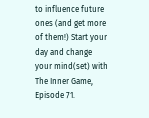to influence future ones (and get more of them!) Start your day and change your mind(set) with The Inner Game, Episode 71.